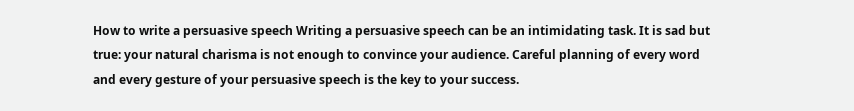How to write a persuasive speech Writing a persuasive speech can be an intimidating task. It is sad but true: your natural charisma is not enough to convince your audience. Careful planning of every word and every gesture of your persuasive speech is the key to your success.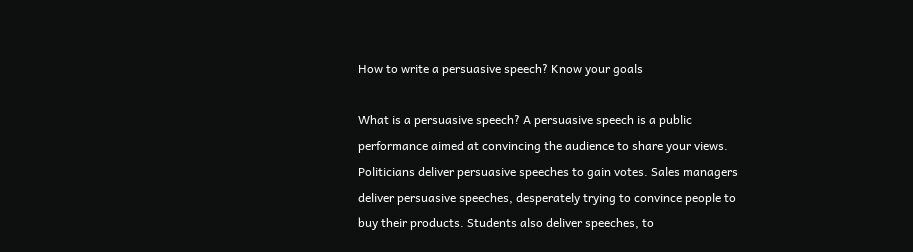How to write a persuasive speech? Know your goals

What is a persuasive speech? A persuasive speech is a public performance aimed at convincing the audience to share your views. Politicians deliver persuasive speeches to gain votes. Sales managers deliver persuasive speeches, desperately trying to convince people to buy their products. Students also deliver speeches, to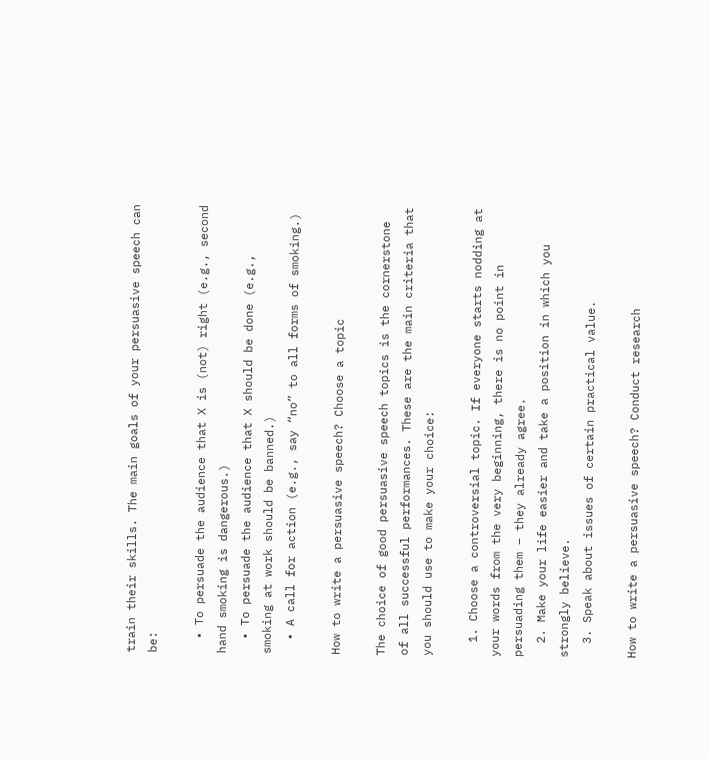train their skills. The main goals of your persuasive speech can be:

  • To persuade the audience that X is (not) right (e.g., second hand smoking is dangerous.)
  • To persuade the audience that X should be done (e.g., smoking at work should be banned.)
  • A call for action (e.g., say “no” to all forms of smoking.)

How to write a persuasive speech? Choose a topic

The choice of good persuasive speech topics is the cornerstone of all successful performances. These are the main criteria that you should use to make your choice:

  1. Choose a controversial topic. If everyone starts nodding at your words from the very beginning, there is no point in persuading them – they already agree.
  2. Make your life easier and take a position in which you strongly believe.
  3. Speak about issues of certain practical value.

How to write a persuasive speech? Conduct research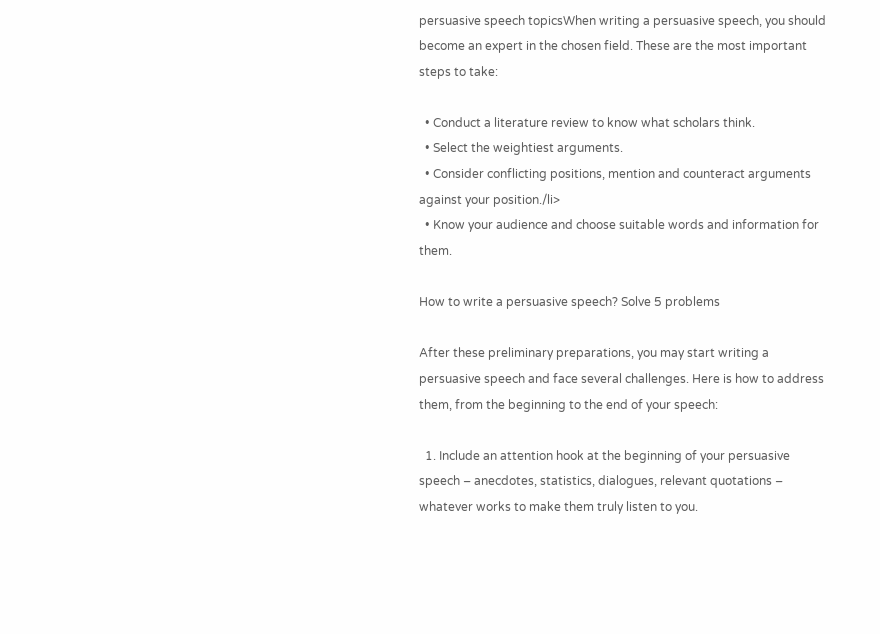persuasive speech topicsWhen writing a persuasive speech, you should become an expert in the chosen field. These are the most important steps to take:

  • Conduct a literature review to know what scholars think.
  • Select the weightiest arguments.
  • Consider conflicting positions, mention and counteract arguments against your position./li>
  • Know your audience and choose suitable words and information for them.

How to write a persuasive speech? Solve 5 problems

After these preliminary preparations, you may start writing a persuasive speech and face several challenges. Here is how to address them, from the beginning to the end of your speech:

  1. Include an attention hook at the beginning of your persuasive speech – anecdotes, statistics, dialogues, relevant quotations – whatever works to make them truly listen to you.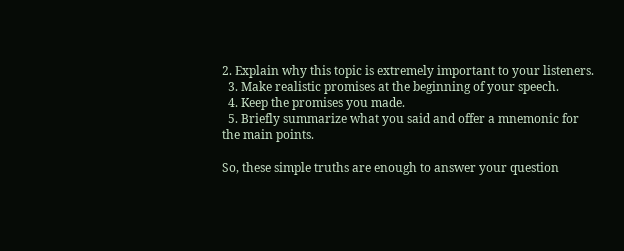2. Explain why this topic is extremely important to your listeners.
  3. Make realistic promises at the beginning of your speech.
  4. Keep the promises you made.
  5. Briefly summarize what you said and offer a mnemonic for the main points.

So, these simple truths are enough to answer your question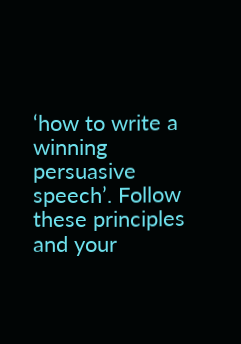‘how to write a winning persuasive speech’. Follow these principles and your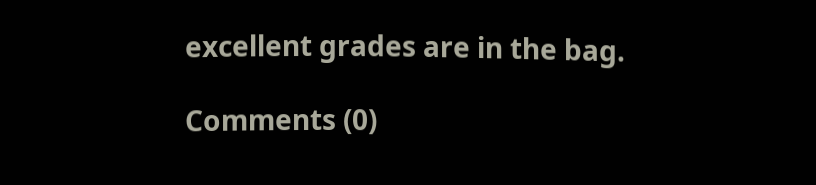excellent grades are in the bag.

Comments (0)